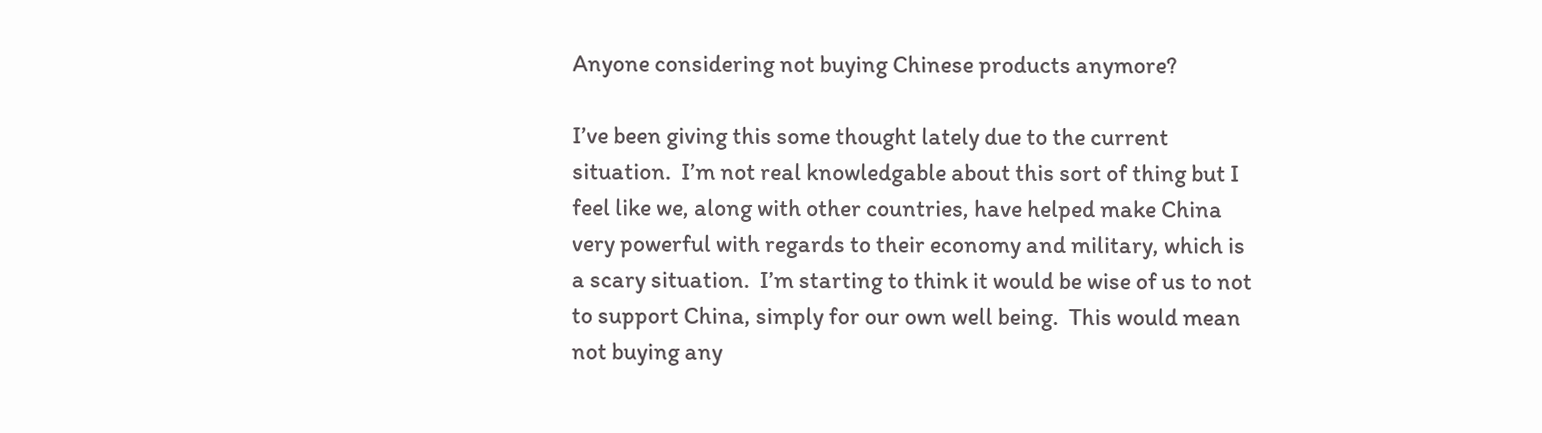Anyone considering not buying Chinese products anymore?

I’ve been giving this some thought lately due to the current situation.  I’m not real knowledgable about this sort of thing but I feel like we, along with other countries, have helped make China very powerful with regards to their economy and military, which is a scary situation.  I’m starting to think it would be wise of us to not to support China, simply for our own well being.  This would mean not buying any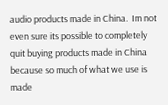audio products made in China.  Im not even sure its possible to completely quit buying products made in China because so much of what we use is made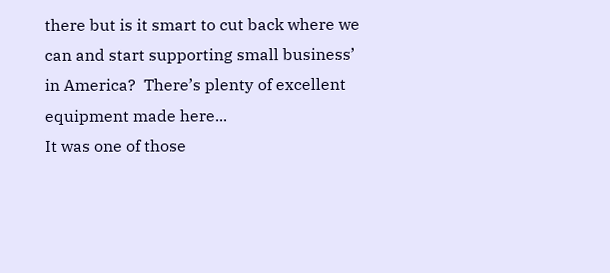there but is it smart to cut back where we can and start supporting small business’ in America?  There’s plenty of excellent equipment made here...
It was one of those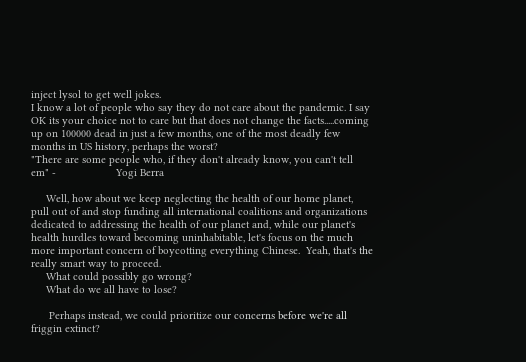inject lysol to get well jokes.
I know a lot of people who say they do not care about the pandemic. I say OK its your choice not to care but that does not change the facts.....coming up on 100000 dead in just a few months, one of the most deadly few months in US history, perhaps the worst?
"There are some people who, if they don't already know, you can't tell em" -                    Yogi Berra

     Well, how about we keep neglecting the health of our home planet, pull out of and stop funding all international coalitions and organizations dedicated to addressing the health of our planet and, while our planet's health hurdles toward becoming uninhabitable, let's focus on the much more important concern of boycotting everything Chinese.  Yeah, that's the really smart way to proceed.
     What could possibly go wrong?
     What do we all have to lose?

      Perhaps instead, we could prioritize our concerns before we're all friggin extinct?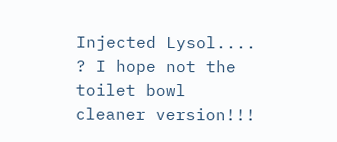Injected Lysol.... ? I hope not the toilet bowl cleaner version!!!